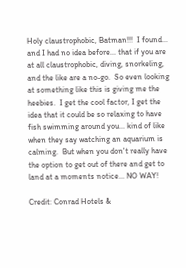Holy claustrophobic, Batman!!!  I found... and I had no idea before... that if you are at all claustrophobic, diving, snorkeling, and the like are a no-go.  So even looking at something like this is giving me the heebies.  I get the cool factor, I get the idea that it could be so relaxing to have fish swimming around you... kind of like when they say watching an aquarium is calming.  But when you don't really have the option to get out of there and get to land at a moments notice... NO WAY!

Credit: Conrad Hotels &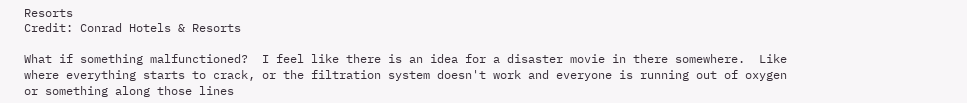Resorts
Credit: Conrad Hotels & Resorts

What if something malfunctioned?  I feel like there is an idea for a disaster movie in there somewhere.  Like where everything starts to crack, or the filtration system doesn't work and everyone is running out of oxygen or something along those lines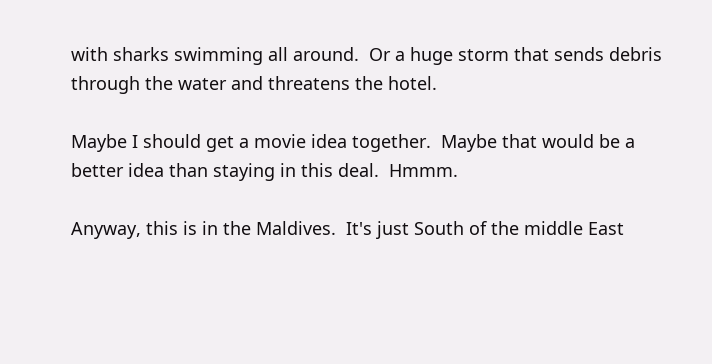with sharks swimming all around.  Or a huge storm that sends debris through the water and threatens the hotel.

Maybe I should get a movie idea together.  Maybe that would be a better idea than staying in this deal.  Hmmm.

Anyway, this is in the Maldives.  It's just South of the middle East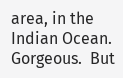area, in the Indian Ocean.  Gorgeous.  But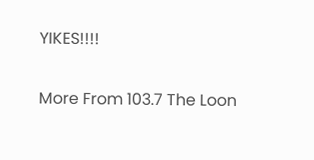YIKES!!!!

More From 103.7 The Loon